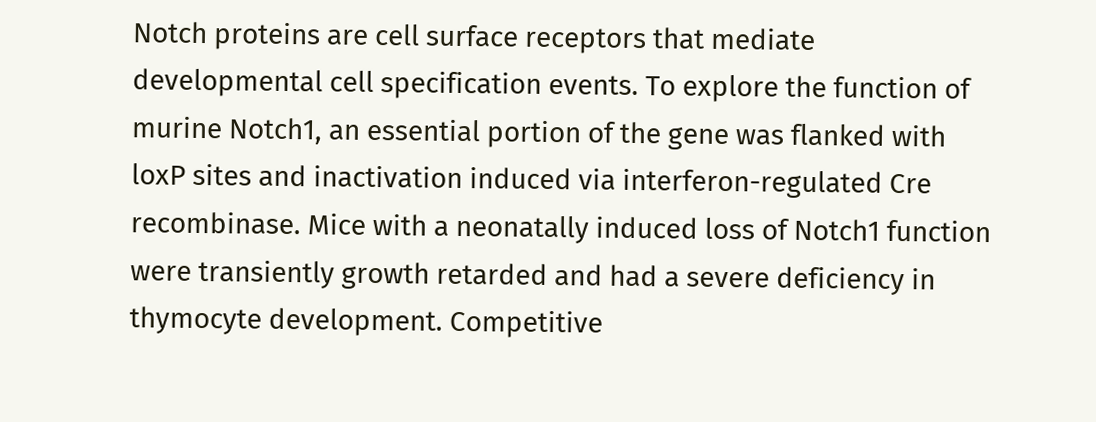Notch proteins are cell surface receptors that mediate developmental cell specification events. To explore the function of murine Notch1, an essential portion of the gene was flanked with loxP sites and inactivation induced via interferon-regulated Cre recombinase. Mice with a neonatally induced loss of Notch1 function were transiently growth retarded and had a severe deficiency in thymocyte development. Competitive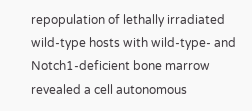repopulation of lethally irradiated wild-type hosts with wild-type- and Notch1-deficient bone marrow revealed a cell autonomous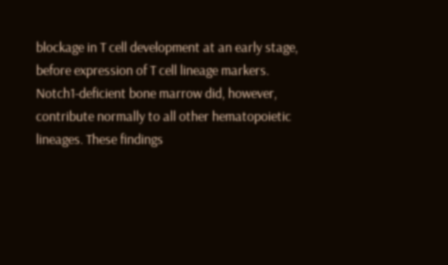blockage in T cell development at an early stage, before expression of T cell lineage markers. Notch1-deficient bone marrow did, however, contribute normally to all other hematopoietic lineages. These findings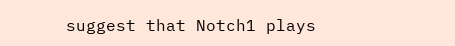suggest that Notch1 plays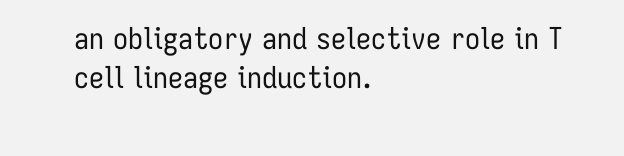an obligatory and selective role in T cell lineage induction.